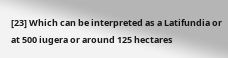[23] Which can be interpreted as a Latifundia or at 500 iugera or around 125 hectares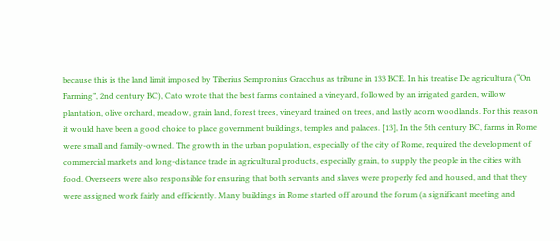because this is the land limit imposed by Tiberius Sempronius Gracchus as tribune in 133 BCE. In his treatise De agricultura (“On Farming”, 2nd century BC), Cato wrote that the best farms contained a vineyard, followed by an irrigated garden, willow plantation, olive orchard, meadow, grain land, forest trees, vineyard trained on trees, and lastly acorn woodlands. For this reason it would have been a good choice to place government buildings, temples and palaces. [13], In the 5th century BC, farms in Rome were small and family-owned. The growth in the urban population, especially of the city of Rome, required the development of commercial markets and long-distance trade in agricultural products, especially grain, to supply the people in the cities with food. Overseers were also responsible for ensuring that both servants and slaves were properly fed and housed, and that they were assigned work fairly and efficiently. Many buildings in Rome started off around the forum (a significant meeting and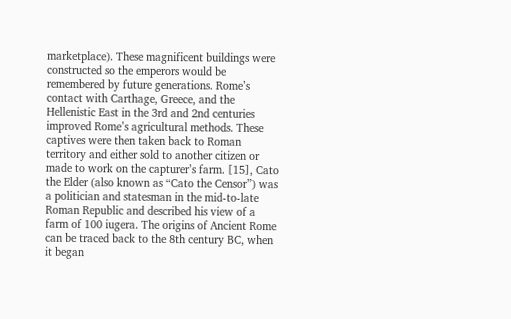marketplace). These magnificent buildings were constructed so the emperors would be remembered by future generations. Rome’s contact with Carthage, Greece, and the Hellenistic East in the 3rd and 2nd centuries improved Rome’s agricultural methods. These captives were then taken back to Roman territory and either sold to another citizen or made to work on the capturer’s farm. [15], Cato the Elder (also known as “Cato the Censor”) was a politician and statesman in the mid-to-late Roman Republic and described his view of a farm of 100 iugera. The origins of Ancient Rome can be traced back to the 8th century BC, when it began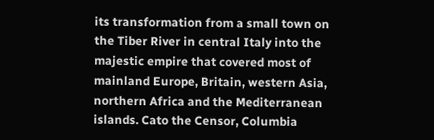its transformation from a small town on the Tiber River in central Italy into the majestic empire that covered most of mainland Europe, Britain, western Asia, northern Africa and the Mediterranean islands. Cato the Censor, Columbia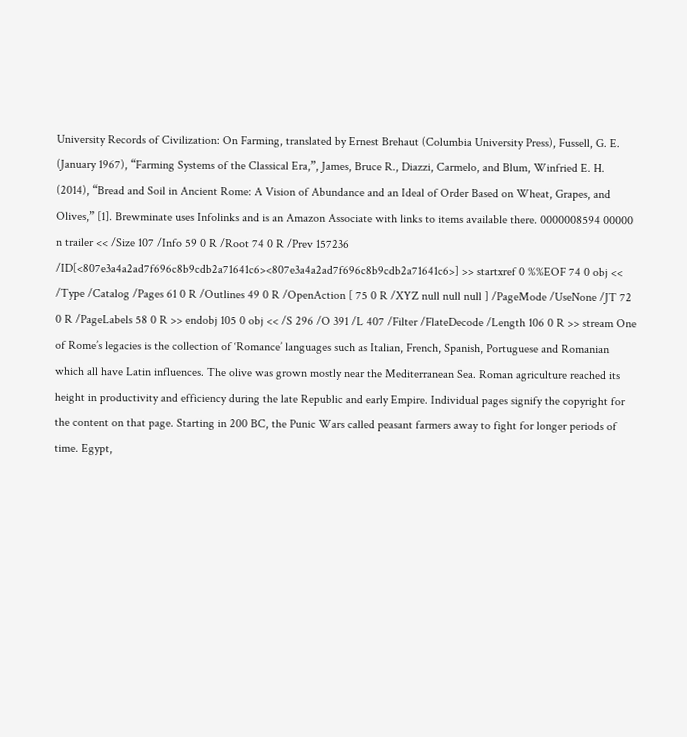University Records of Civilization: On Farming, translated by Ernest Brehaut (Columbia University Press), Fussell, G. E. (January 1967), “Farming Systems of the Classical Era,”, James, Bruce R., Diazzi, Carmelo, and Blum, Winfried E. H. (2014), “Bread and Soil in Ancient Rome: A Vision of Abundance and an Ideal of Order Based on Wheat, Grapes, and Olives,” [1]. Brewminate uses Infolinks and is an Amazon Associate with links to items available there. 0000008594 00000 n trailer << /Size 107 /Info 59 0 R /Root 74 0 R /Prev 157236 /ID[<807e3a4a2ad7f696c8b9cdb2a71641c6><807e3a4a2ad7f696c8b9cdb2a71641c6>] >> startxref 0 %%EOF 74 0 obj << /Type /Catalog /Pages 61 0 R /Outlines 49 0 R /OpenAction [ 75 0 R /XYZ null null null ] /PageMode /UseNone /JT 72 0 R /PageLabels 58 0 R >> endobj 105 0 obj << /S 296 /O 391 /L 407 /Filter /FlateDecode /Length 106 0 R >> stream One of Rome’s legacies is the collection of ‘Romance’ languages such as Italian, French, Spanish, Portuguese and Romanian which all have Latin influences. The olive was grown mostly near the Mediterranean Sea. Roman agriculture reached its height in productivity and efficiency during the late Republic and early Empire. Individual pages signify the copyright for the content on that page. Starting in 200 BC, the Punic Wars called peasant farmers away to fight for longer periods of time. Egypt,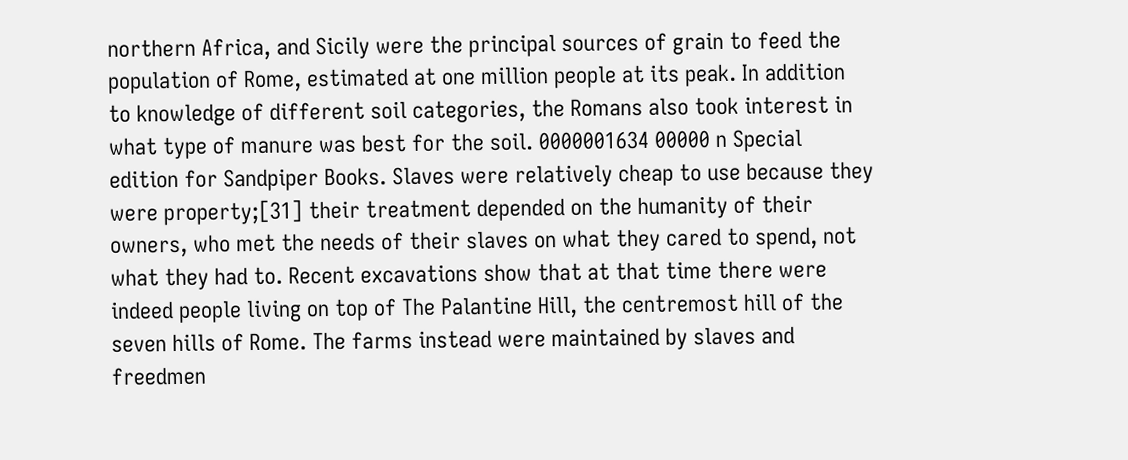northern Africa, and Sicily were the principal sources of grain to feed the population of Rome, estimated at one million people at its peak. In addition to knowledge of different soil categories, the Romans also took interest in what type of manure was best for the soil. 0000001634 00000 n Special edition for Sandpiper Books. Slaves were relatively cheap to use because they were property;[31] their treatment depended on the humanity of their owners, who met the needs of their slaves on what they cared to spend, not what they had to. Recent excavations show that at that time there were indeed people living on top of The Palantine Hill, the centremost hill of the seven hills of Rome. The farms instead were maintained by slaves and freedmen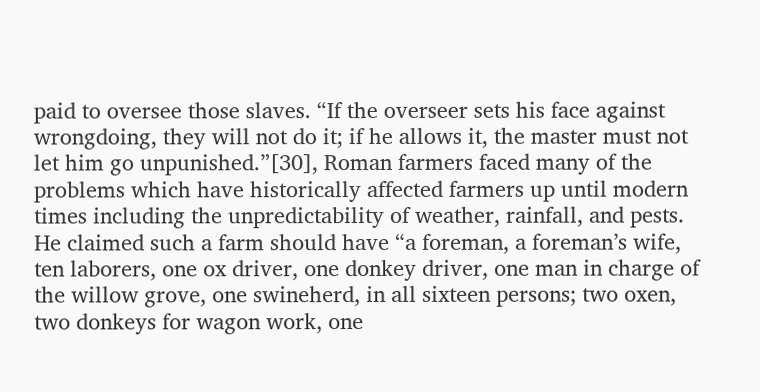paid to oversee those slaves. “If the overseer sets his face against wrongdoing, they will not do it; if he allows it, the master must not let him go unpunished.”[30], Roman farmers faced many of the problems which have historically affected farmers up until modern times including the unpredictability of weather, rainfall, and pests. He claimed such a farm should have “a foreman, a foreman’s wife, ten laborers, one ox driver, one donkey driver, one man in charge of the willow grove, one swineherd, in all sixteen persons; two oxen, two donkeys for wagon work, one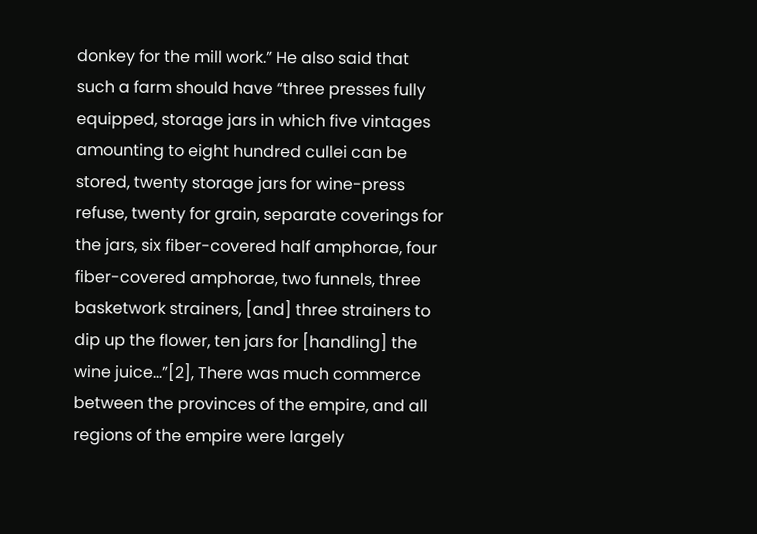donkey for the mill work.” He also said that such a farm should have “three presses fully equipped, storage jars in which five vintages amounting to eight hundred cullei can be stored, twenty storage jars for wine-press refuse, twenty for grain, separate coverings for the jars, six fiber-covered half amphorae, four fiber-covered amphorae, two funnels, three basketwork strainers, [and] three strainers to dip up the flower, ten jars for [handling] the wine juice…”[2], There was much commerce between the provinces of the empire, and all regions of the empire were largely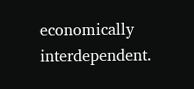economically interdependent.